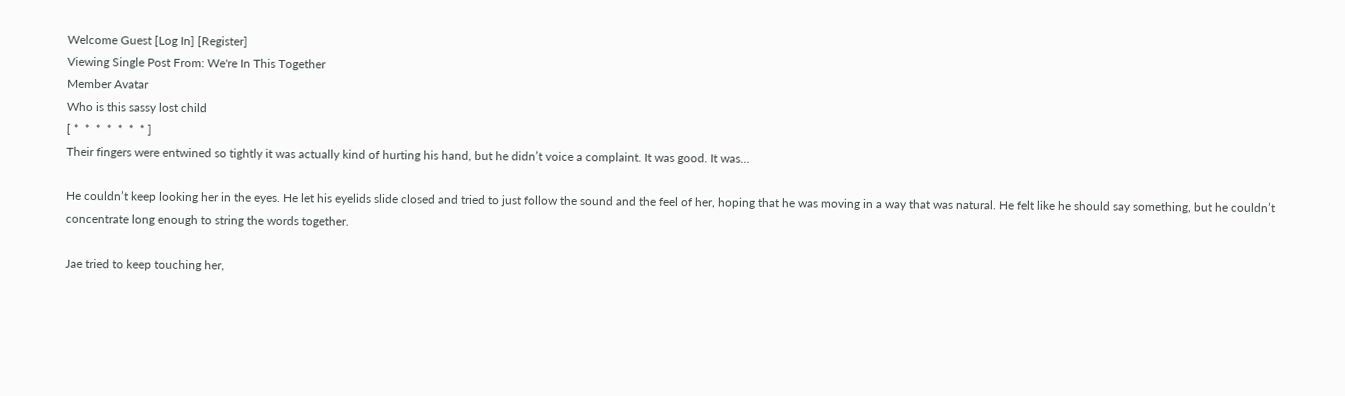Welcome Guest [Log In] [Register]
Viewing Single Post From: We're In This Together
Member Avatar
Who is this sassy lost child
[ *  *  *  *  *  *  * ]
Their fingers were entwined so tightly it was actually kind of hurting his hand, but he didn’t voice a complaint. It was good. It was…

He couldn’t keep looking her in the eyes. He let his eyelids slide closed and tried to just follow the sound and the feel of her, hoping that he was moving in a way that was natural. He felt like he should say something, but he couldn’t concentrate long enough to string the words together.

Jae tried to keep touching her,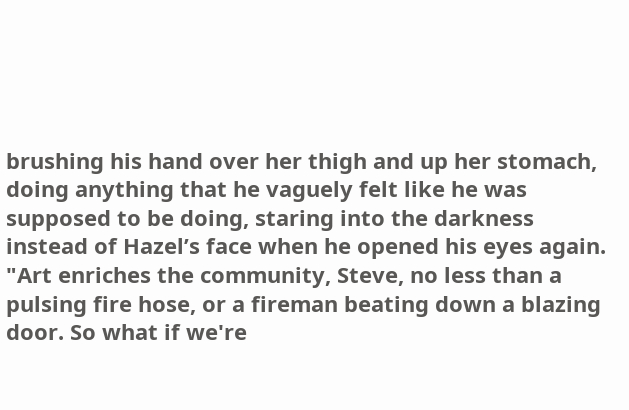brushing his hand over her thigh and up her stomach, doing anything that he vaguely felt like he was supposed to be doing, staring into the darkness instead of Hazel’s face when he opened his eyes again.
"Art enriches the community, Steve, no less than a pulsing fire hose, or a fireman beating down a blazing door. So what if we're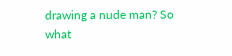drawing a nude man? So what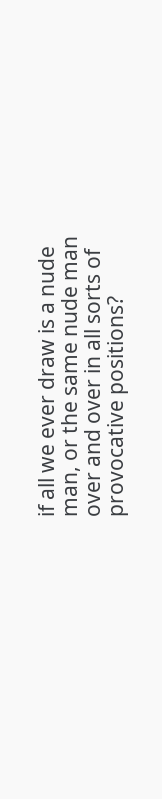if all we ever draw is a nude man, or the same nude man over and over in all sorts of provocative positions?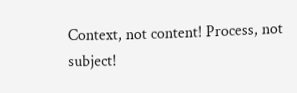Context, not content! Process, not subject!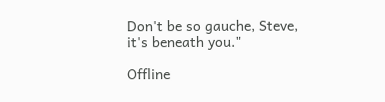Don't be so gauche, Steve, it's beneath you."

Offline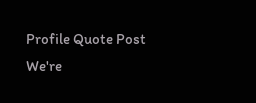Profile Quote Post
We're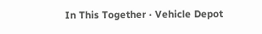In This Together · Vehicle Depot